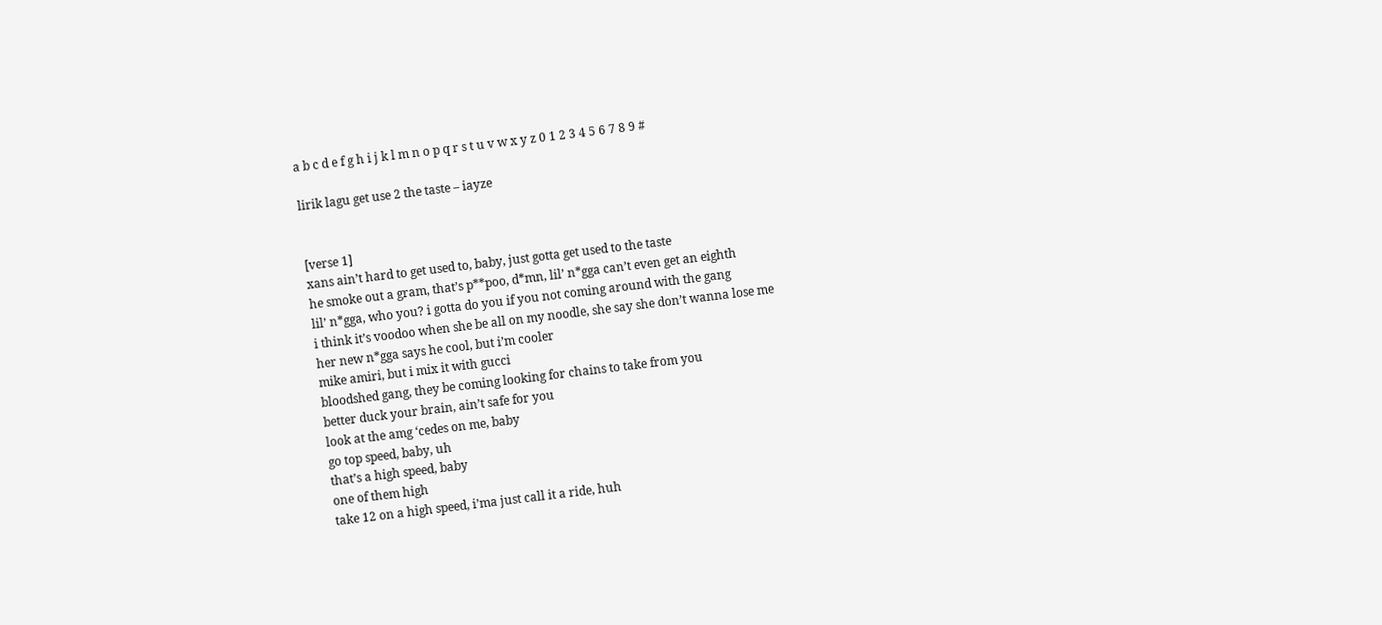a b c d e f g h i j k l m n o p q r s t u v w x y z 0 1 2 3 4 5 6 7 8 9 #

lirik lagu get use 2 the taste – iayze


[verse 1]
xans ain’t hard to get used to, baby, just gotta get used to the taste
he smoke out a gram, that’s p**poo, d*mn, lil’ n*gga can’t even get an eighth
lil’ n*gga, who you? i gotta do you if you not coming around with the gang
i think it’s voodoo when she be all on my noodle, she say she don’t wanna lose me
her new n*gga says he cool, but i’m cooler
mike amiri, but i mix it with gucci
bloodshed gang, they be coming looking for chains to take from you
better duck your brain, ain’t safe for you
look at the amg ‘cedes on me, baby
go top speed, baby, uh
that’s a high speed, baby
one of them high
take 12 on a high speed, i’ma just call it a ride, huh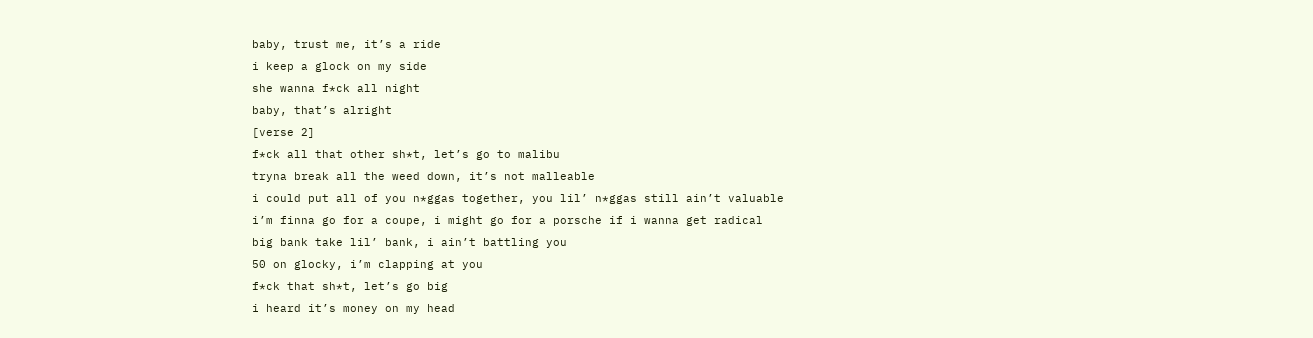baby, trust me, it’s a ride
i keep a glock on my side
she wanna f*ck all night
baby, that’s alright
[verse 2]
f*ck all that other sh*t, let’s go to malibu
tryna break all the weed down, it’s not malleable
i could put all of you n*ggas together, you lil’ n*ggas still ain’t valuable
i’m finna go for a coupe, i might go for a porsche if i wanna get radical
big bank take lil’ bank, i ain’t battling you
50 on glocky, i’m clapping at you
f*ck that sh*t, let’s go big
i heard it’s money on my head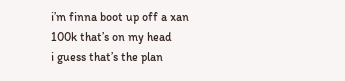i’m finna boot up off a xan
100k that’s on my head
i guess that’s the plan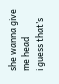she wanna give me head
i guess that’s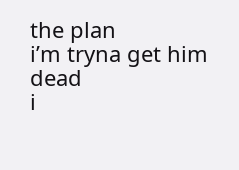the plan
i’m tryna get him dead
i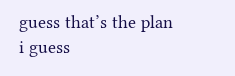guess that’s the plan
i guess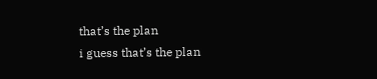that’s the plan
i guess that’s the plan